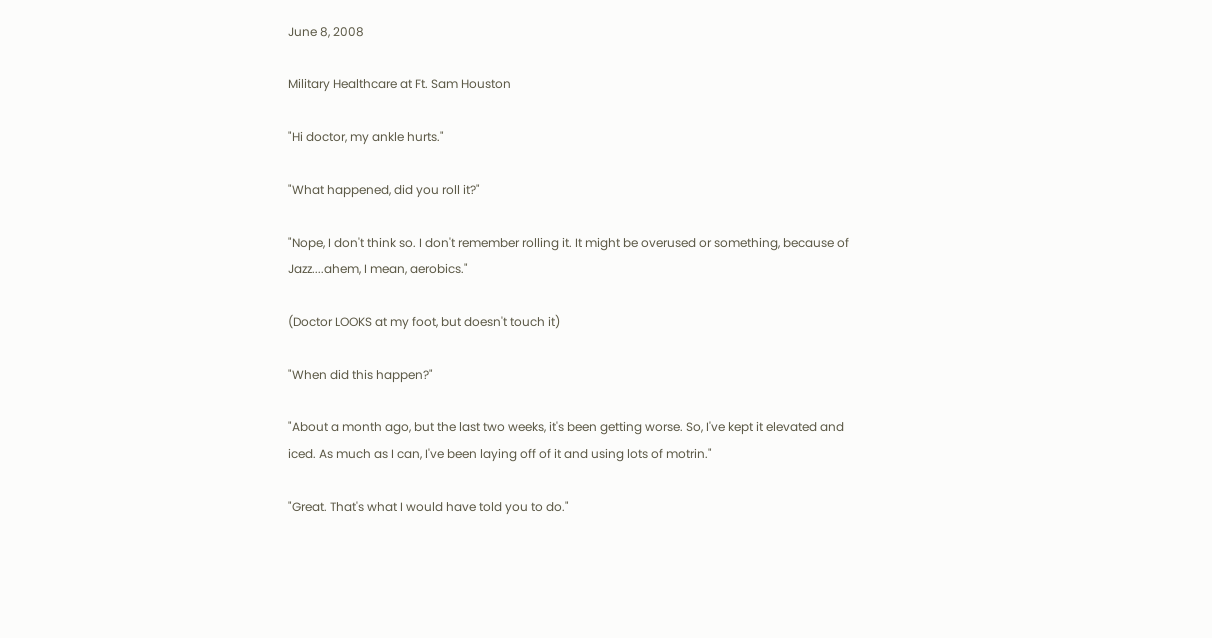June 8, 2008

Military Healthcare at Ft. Sam Houston

"Hi doctor, my ankle hurts."

"What happened, did you roll it?"

"Nope, I don't think so. I don't remember rolling it. It might be overused or something, because of Jazz....ahem, I mean, aerobics."

(Doctor LOOKS at my foot, but doesn't touch it)

"When did this happen?"

"About a month ago, but the last two weeks, it's been getting worse. So, I've kept it elevated and iced. As much as I can, I've been laying off of it and using lots of motrin."

"Great. That's what I would have told you to do."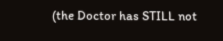(the Doctor has STILL not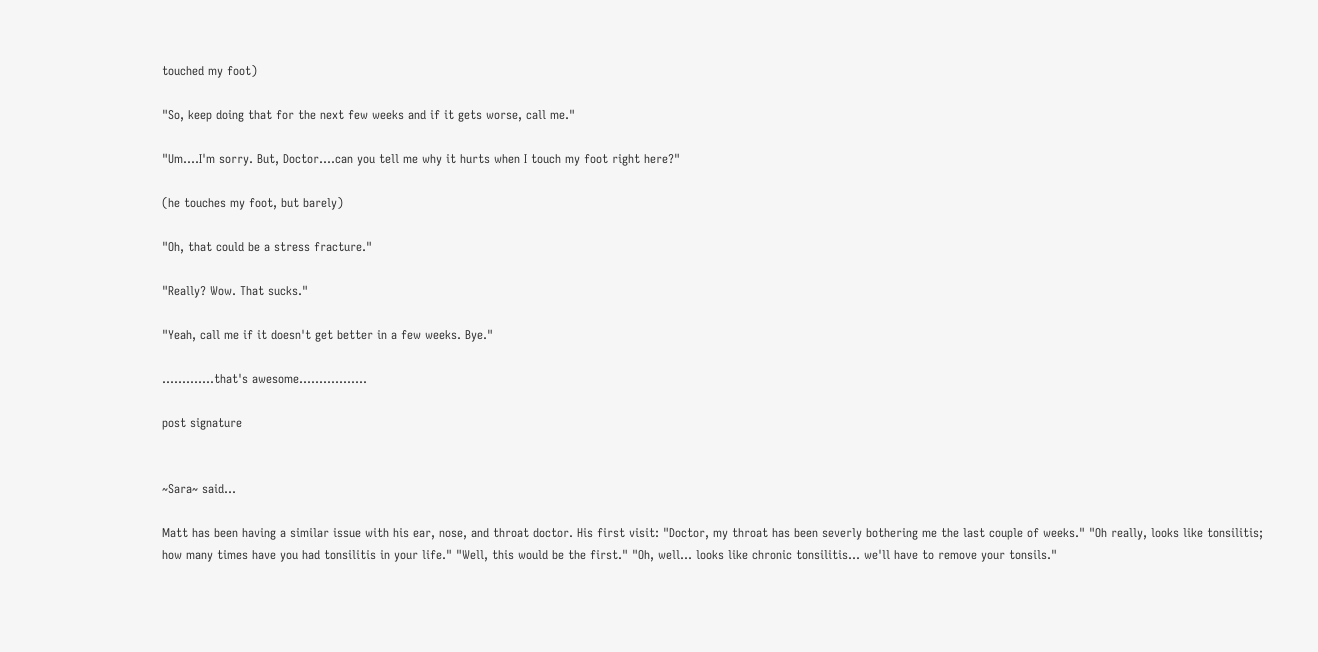touched my foot)

"So, keep doing that for the next few weeks and if it gets worse, call me."

"Um....I'm sorry. But, Doctor....can you tell me why it hurts when I touch my foot right here?"

(he touches my foot, but barely)

"Oh, that could be a stress fracture."

"Really? Wow. That sucks."

"Yeah, call me if it doesn't get better in a few weeks. Bye."

.............that's awesome.................

post signature


~Sara~ said...

Matt has been having a similar issue with his ear, nose, and throat doctor. His first visit: "Doctor, my throat has been severly bothering me the last couple of weeks." "Oh really, looks like tonsilitis; how many times have you had tonsilitis in your life." "Well, this would be the first." "Oh, well... looks like chronic tonsilitis... we'll have to remove your tonsils."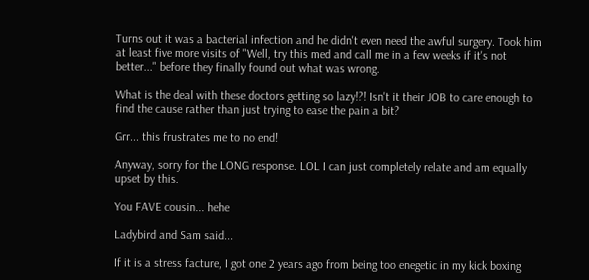Turns out it was a bacterial infection and he didn't even need the awful surgery. Took him at least five more visits of "Well, try this med and call me in a few weeks if it's not better..." before they finally found out what was wrong.

What is the deal with these doctors getting so lazy!?! Isn't it their JOB to care enough to find the cause rather than just trying to ease the pain a bit?

Grr... this frustrates me to no end!

Anyway, sorry for the LONG response. LOL I can just completely relate and am equally upset by this.

You FAVE cousin... hehe

Ladybird and Sam said...

If it is a stress facture, I got one 2 years ago from being too enegetic in my kick boxing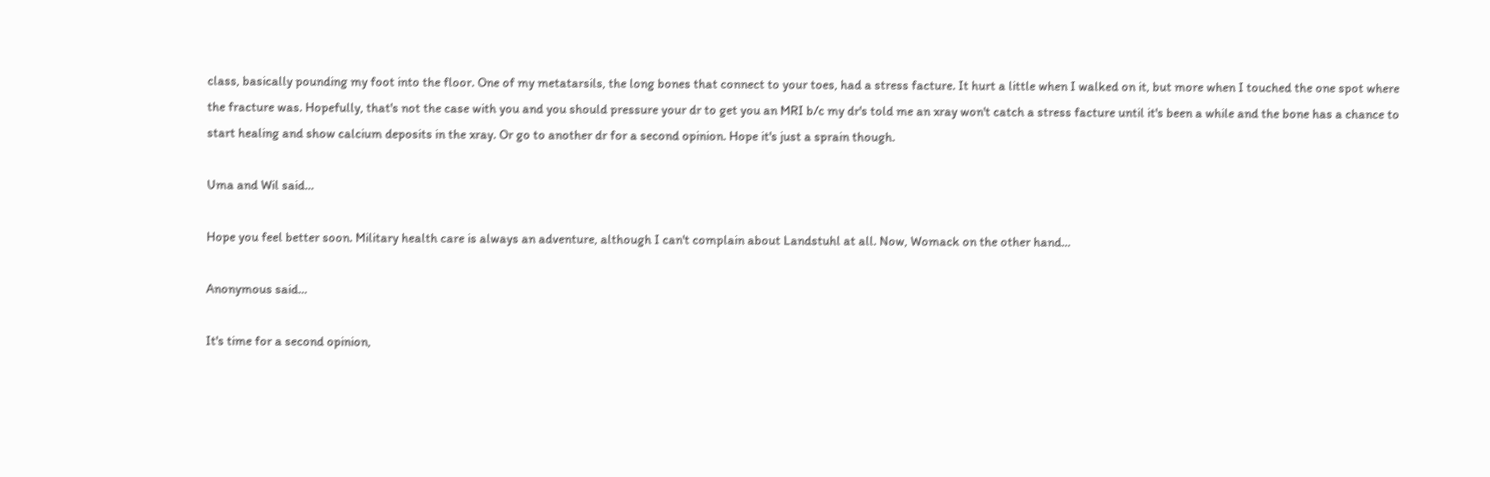class, basically pounding my foot into the floor. One of my metatarsils, the long bones that connect to your toes, had a stress facture. It hurt a little when I walked on it, but more when I touched the one spot where the fracture was. Hopefully, that's not the case with you and you should pressure your dr to get you an MRI b/c my dr's told me an xray won't catch a stress facture until it's been a while and the bone has a chance to start healing and show calcium deposits in the xray. Or go to another dr for a second opinion. Hope it's just a sprain though.

Uma and Wil said...

Hope you feel better soon. Military health care is always an adventure, although I can't complain about Landstuhl at all. Now, Womack on the other hand...

Anonymous said...

It's time for a second opinion,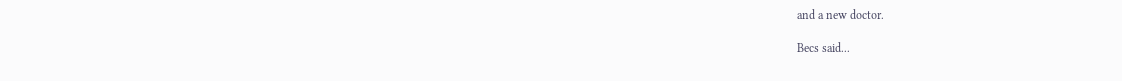and a new doctor.

Becs said...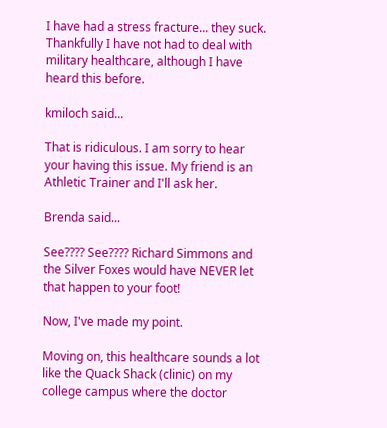I have had a stress fracture... they suck. Thankfully I have not had to deal with military healthcare, although I have heard this before.

kmiloch said...

That is ridiculous. I am sorry to hear your having this issue. My friend is an Athletic Trainer and I'll ask her.

Brenda said...

See???? See???? Richard Simmons and the Silver Foxes would have NEVER let that happen to your foot!

Now, I've made my point.

Moving on, this healthcare sounds a lot like the Quack Shack (clinic) on my college campus where the doctor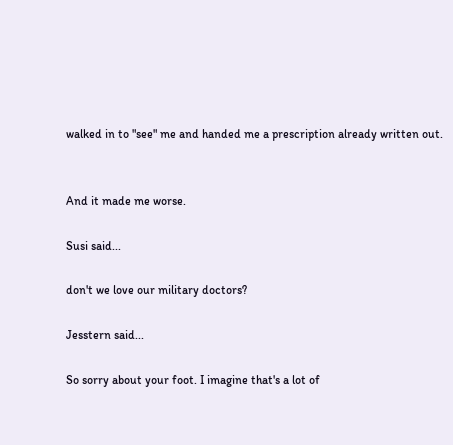walked in to "see" me and handed me a prescription already written out.


And it made me worse.

Susi said...

don't we love our military doctors?

Jesstern said...

So sorry about your foot. I imagine that's a lot of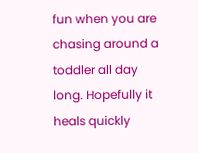fun when you are chasing around a toddler all day long. Hopefully it heals quickly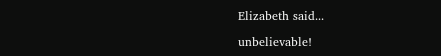Elizabeth said...

unbelievable!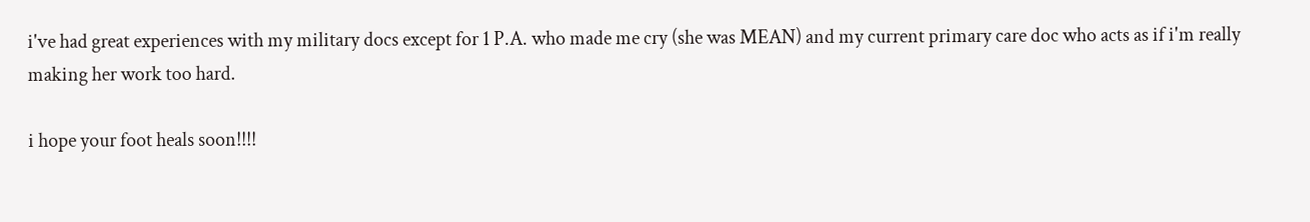i've had great experiences with my military docs except for 1 P.A. who made me cry (she was MEAN) and my current primary care doc who acts as if i'm really making her work too hard.

i hope your foot heals soon!!!!